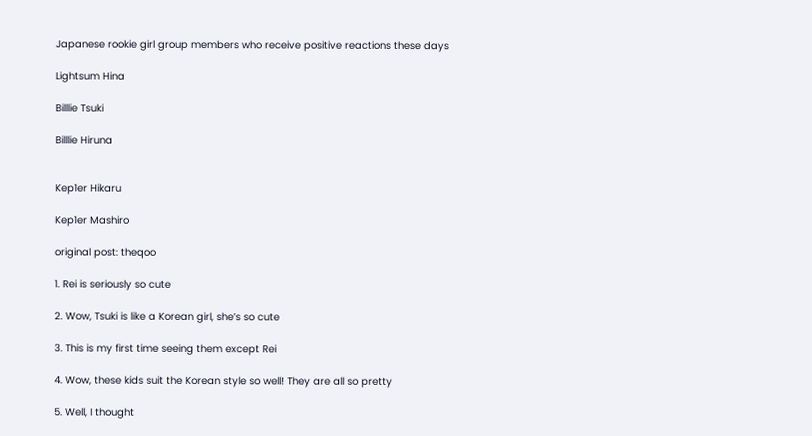Japanese rookie girl group members who receive positive reactions these days

Lightsum Hina

Billlie Tsuki

Billlie Hiruna


Kep1er Hikaru

Kep1er Mashiro

original post: theqoo

1. Rei is seriously so cute

2. Wow, Tsuki is like a Korean girl, she’s so cute

3. This is my first time seeing them except Rei

4. Wow, these kids suit the Korean style so well! They are all so pretty

5. Well, I thought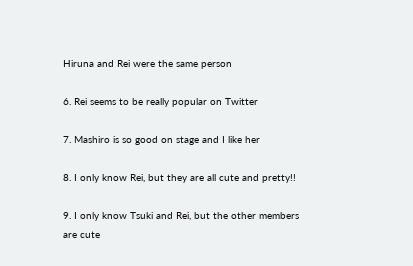Hiruna and Rei were the same person

6. Rei seems to be really popular on Twitter

7. Mashiro is so good on stage and I like her

8. I only know Rei, but they are all cute and pretty!!

9. I only know Tsuki and Rei, but the other members are cute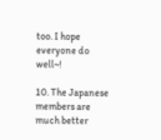too. I hope everyone do well~!

10. The Japanese members are much better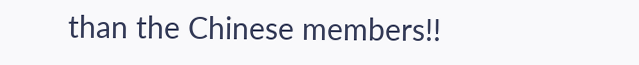than the Chinese members!!